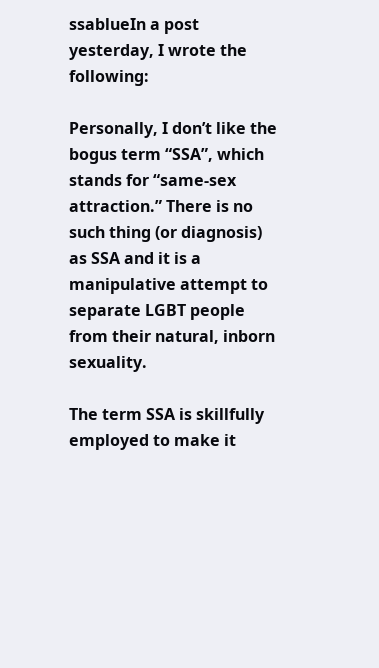ssablueIn a post yesterday, I wrote the following:

Personally, I don’t like the bogus term “SSA”, which stands for “same-sex attraction.” There is no such thing (or diagnosis) as SSA and it is a manipulative attempt to separate LGBT people from their natural, inborn sexuality.

The term SSA is skillfully employed to make it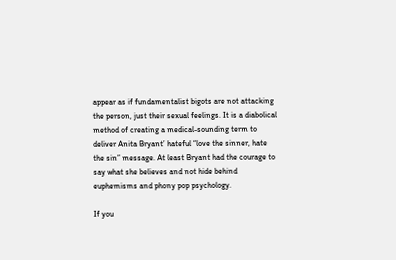appear as if fundamentalist bigots are not attacking the person, just their sexual feelings. It is a diabolical method of creating a medical-sounding term to deliver Anita Bryant’ hateful “love the sinner, hate the sin” message. At least Bryant had the courage to say what she believes and not hide behind euphemisms and phony pop psychology.

If you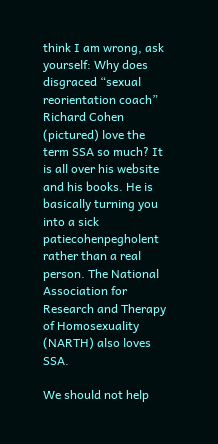think I am wrong, ask yourself: Why does disgraced “sexual reorientation coach” Richard Cohen (pictured) love the term SSA so much? It is all over his website and his books. He is basically turning you into a sick patiecohenpegholent rather than a real person. The National Association for Research and Therapy of Homosexuality (NARTH) also loves SSA.

We should not help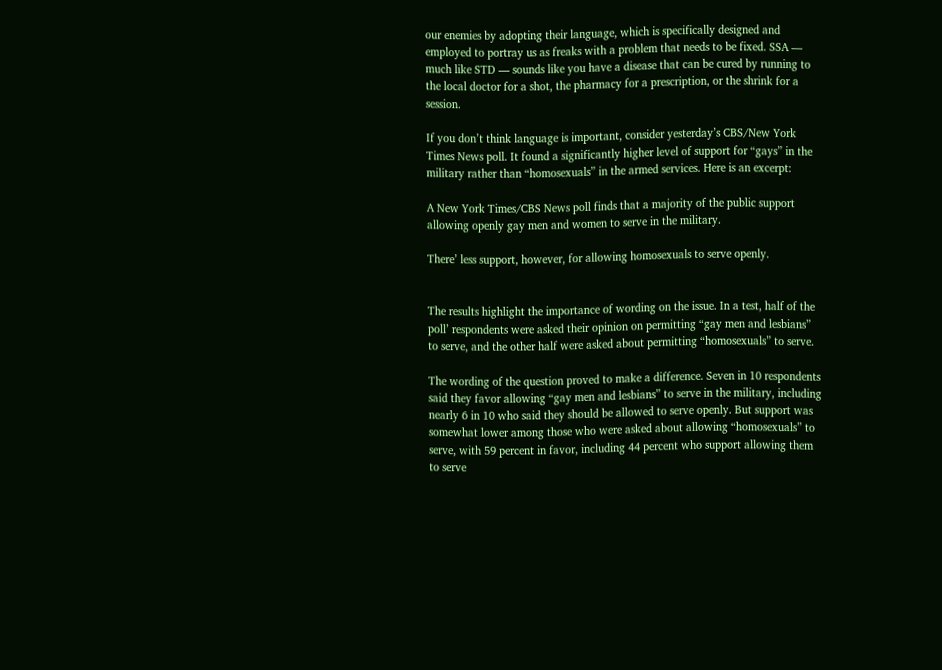our enemies by adopting their language, which is specifically designed and employed to portray us as freaks with a problem that needs to be fixed. SSA — much like STD — sounds like you have a disease that can be cured by running to the local doctor for a shot, the pharmacy for a prescription, or the shrink for a session.

If you don’t think language is important, consider yesterday’s CBS/New York Times News poll. It found a significantly higher level of support for “gays” in the military rather than “homosexuals” in the armed services. Here is an excerpt:

A New York Times/CBS News poll finds that a majority of the public support allowing openly gay men and women to serve in the military.

There’ less support, however, for allowing homosexuals to serve openly.


The results highlight the importance of wording on the issue. In a test, half of the poll’ respondents were asked their opinion on permitting “gay men and lesbians” to serve, and the other half were asked about permitting “homosexuals” to serve.

The wording of the question proved to make a difference. Seven in 10 respondents said they favor allowing “gay men and lesbians” to serve in the military, including nearly 6 in 10 who said they should be allowed to serve openly. But support was somewhat lower among those who were asked about allowing “homosexuals” to serve, with 59 percent in favor, including 44 percent who support allowing them to serve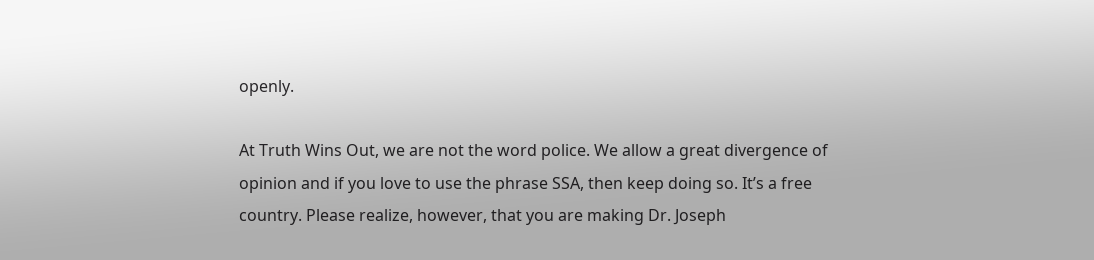openly.

At Truth Wins Out, we are not the word police. We allow a great divergence of opinion and if you love to use the phrase SSA, then keep doing so. It’s a free country. Please realize, however, that you are making Dr. Joseph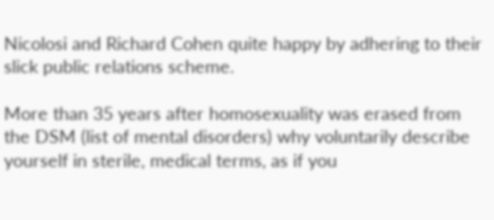Nicolosi and Richard Cohen quite happy by adhering to their slick public relations scheme.

More than 35 years after homosexuality was erased from the DSM (list of mental disorders) why voluntarily describe yourself in sterile, medical terms, as if you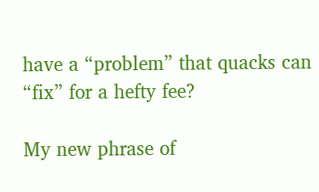have a “problem” that quacks can “fix” for a hefty fee?

My new phrase of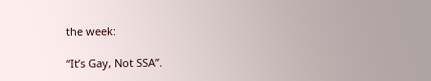the week:

“It’s Gay, Not SSA”.